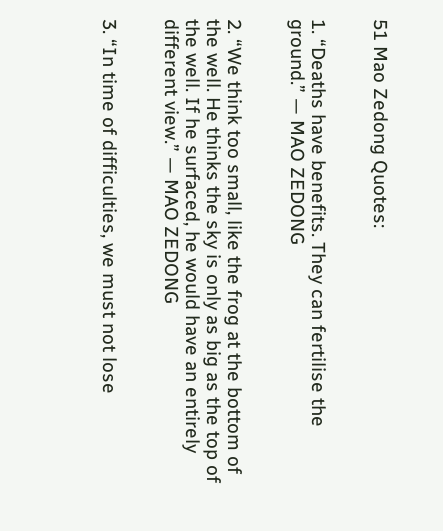51 Mao Zedong Quotes:


1. “Deaths have benefits. They can fertilise the ground.” — MAO ZEDONG


2. “We think too small, like the frog at the bottom of the well. He thinks the sky is only as big as the top of the well. If he surfaced, he would have an entirely different view.” — MAO ZEDONG


3. “In time of difficulties, we must not lose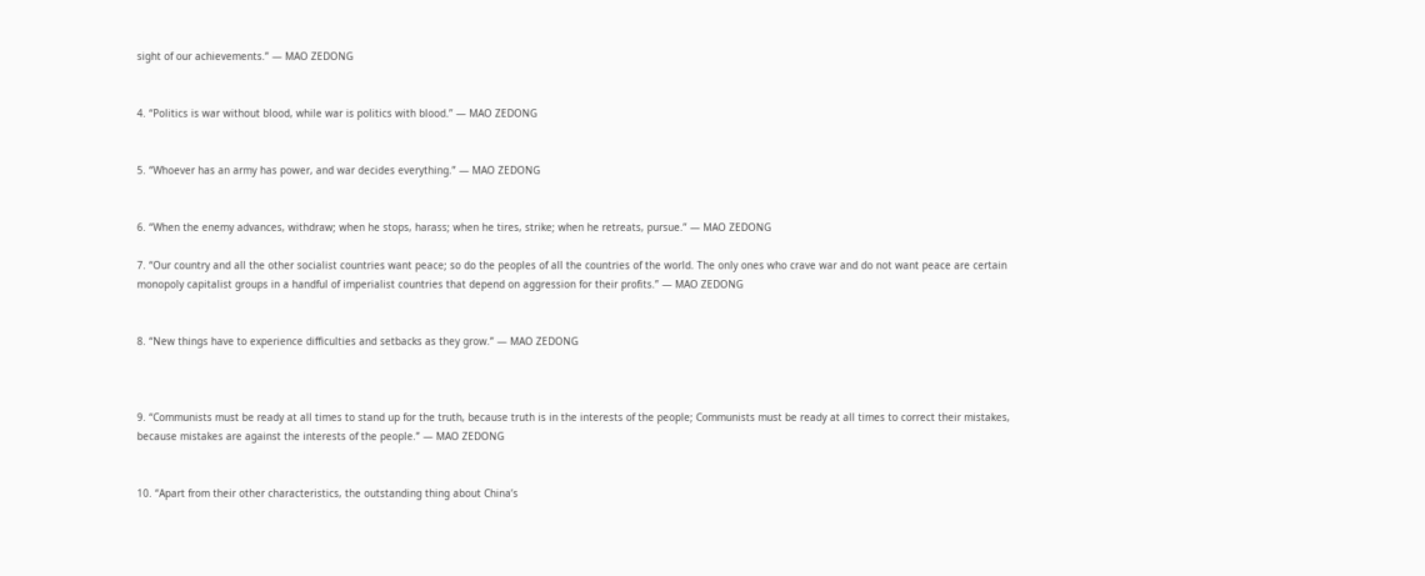sight of our achievements.” — MAO ZEDONG


4. “Politics is war without blood, while war is politics with blood.” — MAO ZEDONG


5. “Whoever has an army has power, and war decides everything.” — MAO ZEDONG


6. “When the enemy advances, withdraw; when he stops, harass; when he tires, strike; when he retreats, pursue.” — MAO ZEDONG

7. “Our country and all the other socialist countries want peace; so do the peoples of all the countries of the world. The only ones who crave war and do not want peace are certain monopoly capitalist groups in a handful of imperialist countries that depend on aggression for their profits.” — MAO ZEDONG


8. “New things have to experience difficulties and setbacks as they grow.” — MAO ZEDONG



9. “Communists must be ready at all times to stand up for the truth, because truth is in the interests of the people; Communists must be ready at all times to correct their mistakes, because mistakes are against the interests of the people.” — MAO ZEDONG


10. “Apart from their other characteristics, the outstanding thing about China’s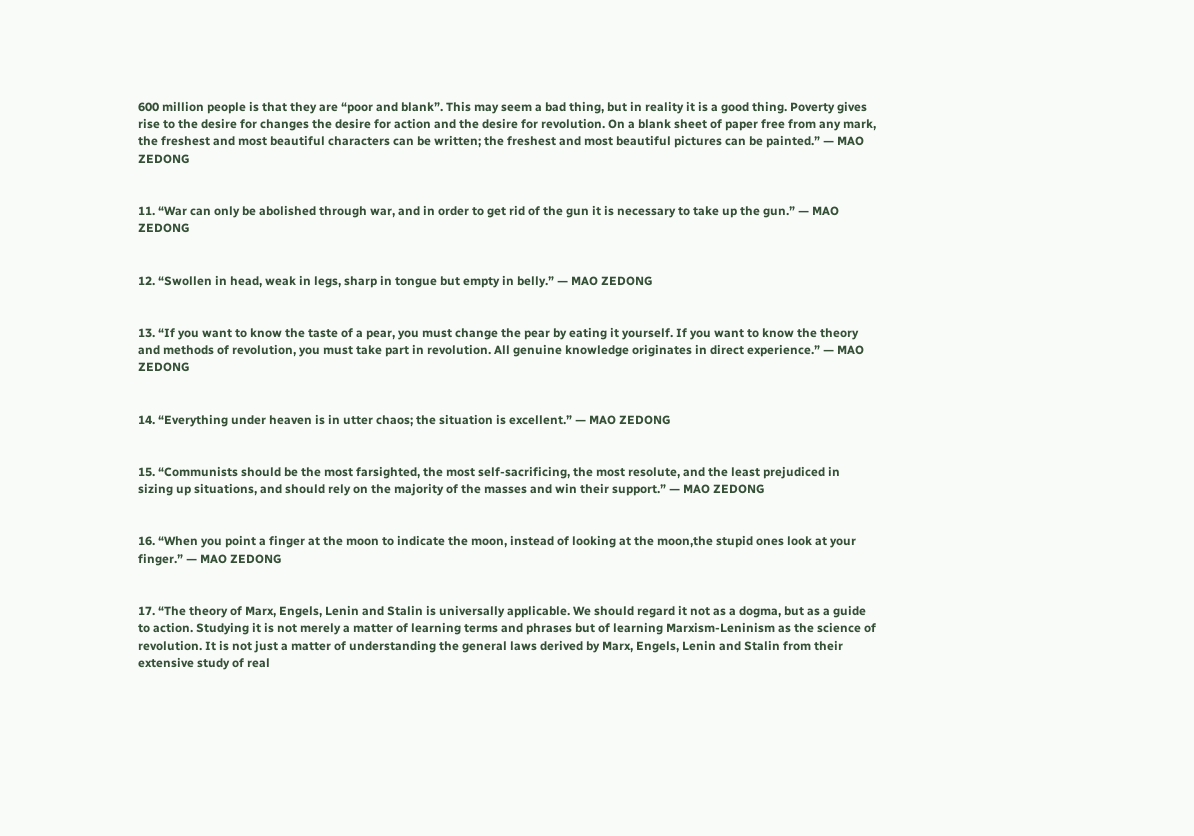600 million people is that they are “poor and blank”. This may seem a bad thing, but in reality it is a good thing. Poverty gives rise to the desire for changes the desire for action and the desire for revolution. On a blank sheet of paper free from any mark, the freshest and most beautiful characters can be written; the freshest and most beautiful pictures can be painted.” — MAO ZEDONG


11. “War can only be abolished through war, and in order to get rid of the gun it is necessary to take up the gun.” — MAO ZEDONG


12. “Swollen in head, weak in legs, sharp in tongue but empty in belly.” — MAO ZEDONG


13. “If you want to know the taste of a pear, you must change the pear by eating it yourself. If you want to know the theory and methods of revolution, you must take part in revolution. All genuine knowledge originates in direct experience.” — MAO ZEDONG


14. “Everything under heaven is in utter chaos; the situation is excellent.” — MAO ZEDONG


15. “Communists should be the most farsighted, the most self-sacrificing, the most resolute, and the least prejudiced in sizing up situations, and should rely on the majority of the masses and win their support.” — MAO ZEDONG


16. “When you point a finger at the moon to indicate the moon, instead of looking at the moon,the stupid ones look at your finger.” — MAO ZEDONG


17. “The theory of Marx, Engels, Lenin and Stalin is universally applicable. We should regard it not as a dogma, but as a guide to action. Studying it is not merely a matter of learning terms and phrases but of learning Marxism-Leninism as the science of revolution. It is not just a matter of understanding the general laws derived by Marx, Engels, Lenin and Stalin from their extensive study of real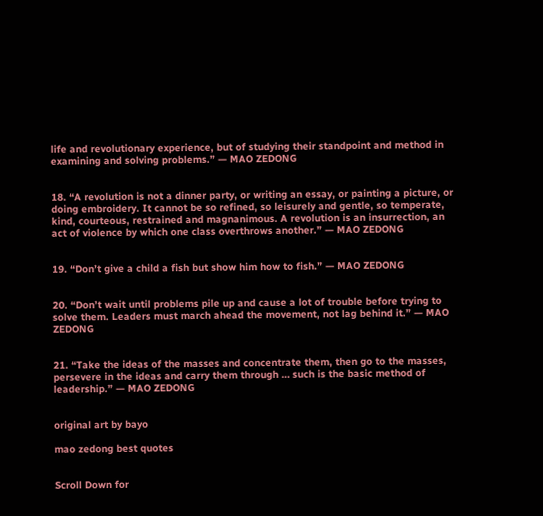life and revolutionary experience, but of studying their standpoint and method in examining and solving problems.” — MAO ZEDONG


18. “A revolution is not a dinner party, or writing an essay, or painting a picture, or doing embroidery. It cannot be so refined, so leisurely and gentle, so temperate, kind, courteous, restrained and magnanimous. A revolution is an insurrection, an act of violence by which one class overthrows another.” — MAO ZEDONG


19. “Don’t give a child a fish but show him how to fish.” — MAO ZEDONG


20. “Don’t wait until problems pile up and cause a lot of trouble before trying to solve them. Leaders must march ahead the movement, not lag behind it.” — MAO ZEDONG


21. “Take the ideas of the masses and concentrate them, then go to the masses, persevere in the ideas and carry them through … such is the basic method of leadership.” — MAO ZEDONG


original art by bayo

mao zedong best quotes


Scroll Down for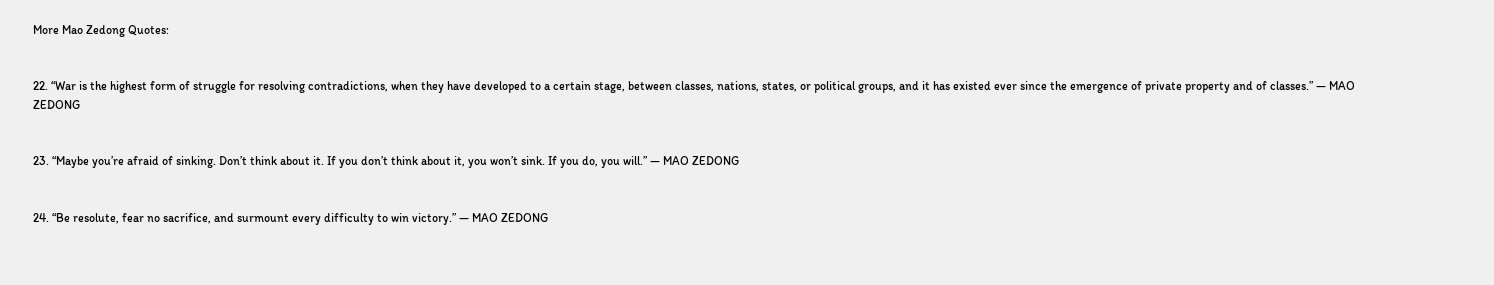More Mao Zedong Quotes:


22. “War is the highest form of struggle for resolving contradictions, when they have developed to a certain stage, between classes, nations, states, or political groups, and it has existed ever since the emergence of private property and of classes.” — MAO ZEDONG


23. “Maybe you’re afraid of sinking. Don’t think about it. If you don’t think about it, you won’t sink. If you do, you will.” — MAO ZEDONG


24. “Be resolute, fear no sacrifice, and surmount every difficulty to win victory.” — MAO ZEDONG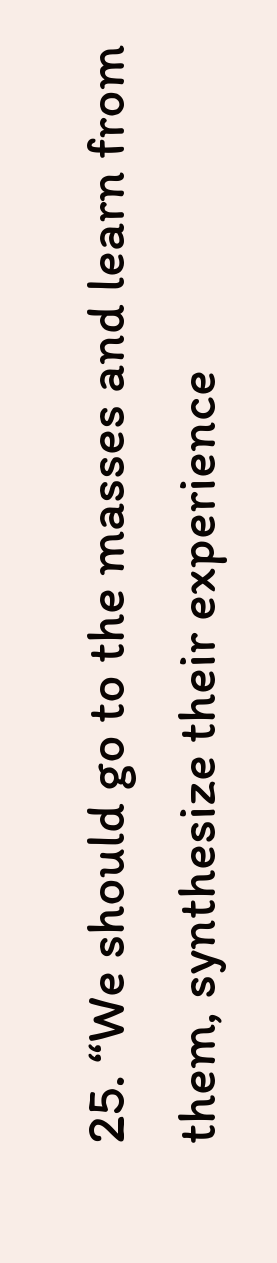25. “We should go to the masses and learn from them, synthesize their experience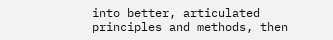into better, articulated principles and methods, then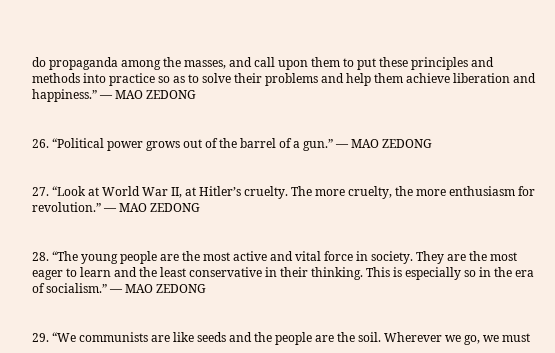do propaganda among the masses, and call upon them to put these principles and methods into practice so as to solve their problems and help them achieve liberation and happiness.” — MAO ZEDONG


26. “Political power grows out of the barrel of a gun.” — MAO ZEDONG


27. “Look at World War II, at Hitler’s cruelty. The more cruelty, the more enthusiasm for revolution.” — MAO ZEDONG


28. “The young people are the most active and vital force in society. They are the most eager to learn and the least conservative in their thinking. This is especially so in the era of socialism.” — MAO ZEDONG


29. “We communists are like seeds and the people are the soil. Wherever we go, we must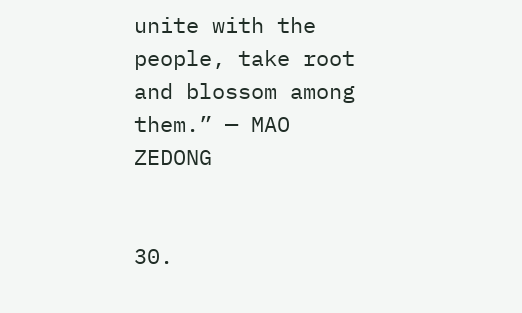unite with the people, take root and blossom among them.” — MAO ZEDONG


30.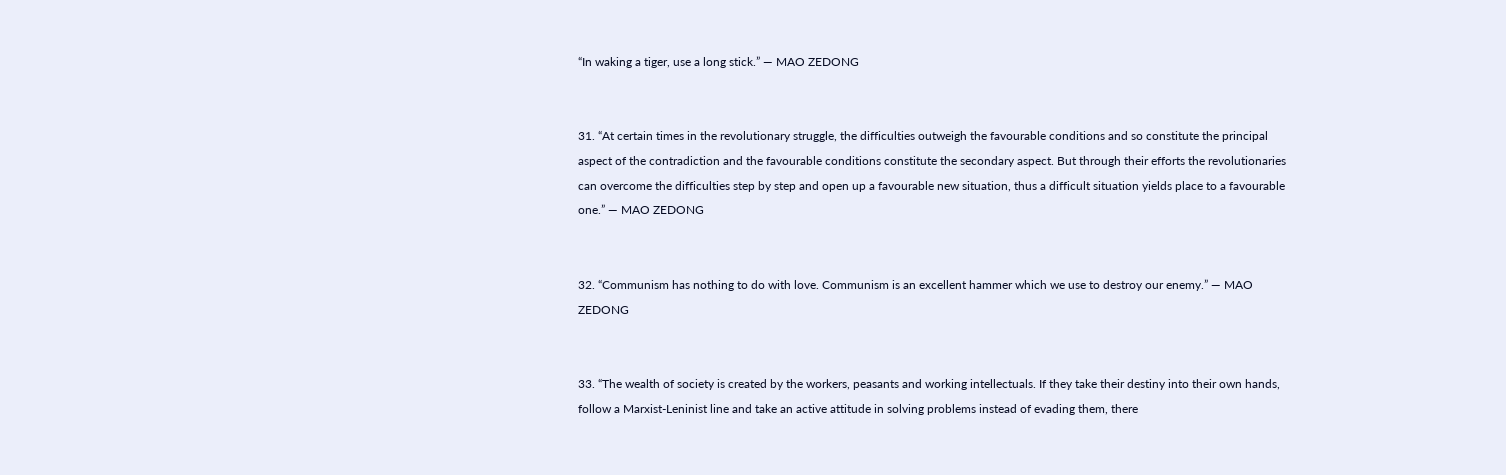“In waking a tiger, use a long stick.” — MAO ZEDONG


31. “At certain times in the revolutionary struggle, the difficulties outweigh the favourable conditions and so constitute the principal aspect of the contradiction and the favourable conditions constitute the secondary aspect. But through their efforts the revolutionaries can overcome the difficulties step by step and open up a favourable new situation, thus a difficult situation yields place to a favourable one.” — MAO ZEDONG


32. “Communism has nothing to do with love. Communism is an excellent hammer which we use to destroy our enemy.” — MAO ZEDONG


33. “The wealth of society is created by the workers, peasants and working intellectuals. If they take their destiny into their own hands, follow a Marxist-Leninist line and take an active attitude in solving problems instead of evading them, there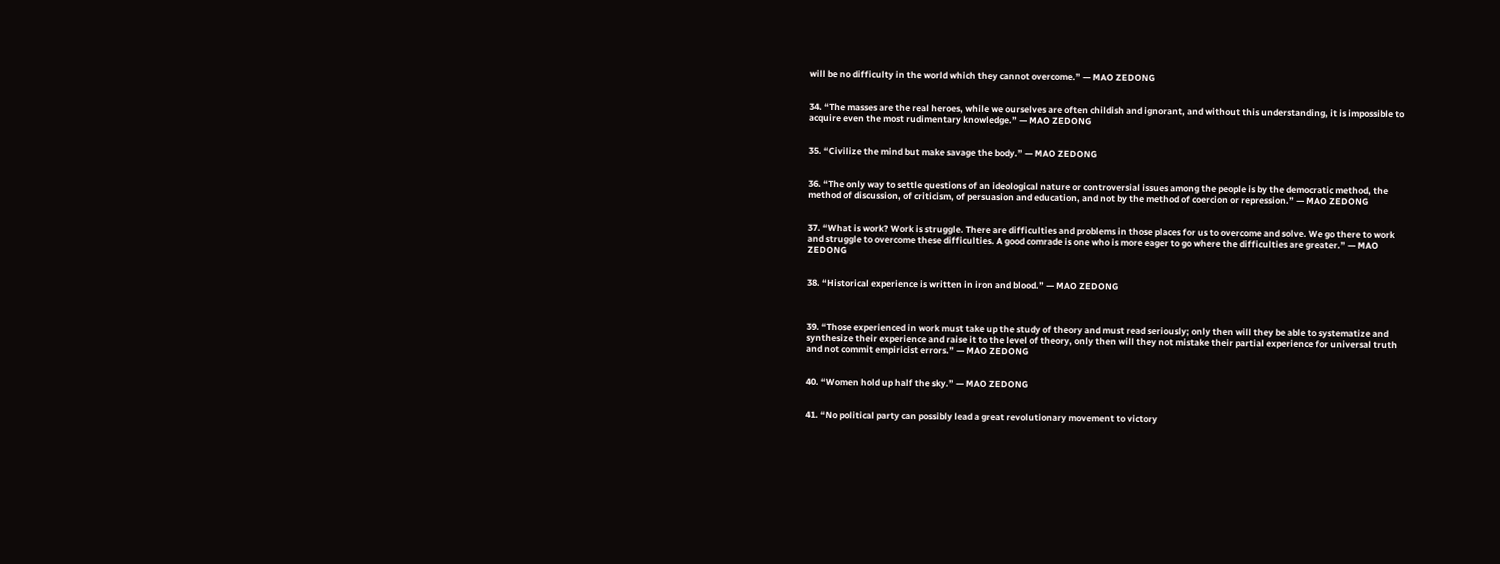will be no difficulty in the world which they cannot overcome.” — MAO ZEDONG


34. “The masses are the real heroes, while we ourselves are often childish and ignorant, and without this understanding, it is impossible to acquire even the most rudimentary knowledge.” — MAO ZEDONG


35. “Civilize the mind but make savage the body.” — MAO ZEDONG


36. “The only way to settle questions of an ideological nature or controversial issues among the people is by the democratic method, the method of discussion, of criticism, of persuasion and education, and not by the method of coercion or repression.” — MAO ZEDONG


37. “What is work? Work is struggle. There are difficulties and problems in those places for us to overcome and solve. We go there to work and struggle to overcome these difficulties. A good comrade is one who is more eager to go where the difficulties are greater.” — MAO ZEDONG


38. “Historical experience is written in iron and blood.” — MAO ZEDONG



39. “Those experienced in work must take up the study of theory and must read seriously; only then will they be able to systematize and synthesize their experience and raise it to the level of theory, only then will they not mistake their partial experience for universal truth and not commit empiricist errors.” — MAO ZEDONG


40. “Women hold up half the sky.” — MAO ZEDONG


41. “No political party can possibly lead a great revolutionary movement to victory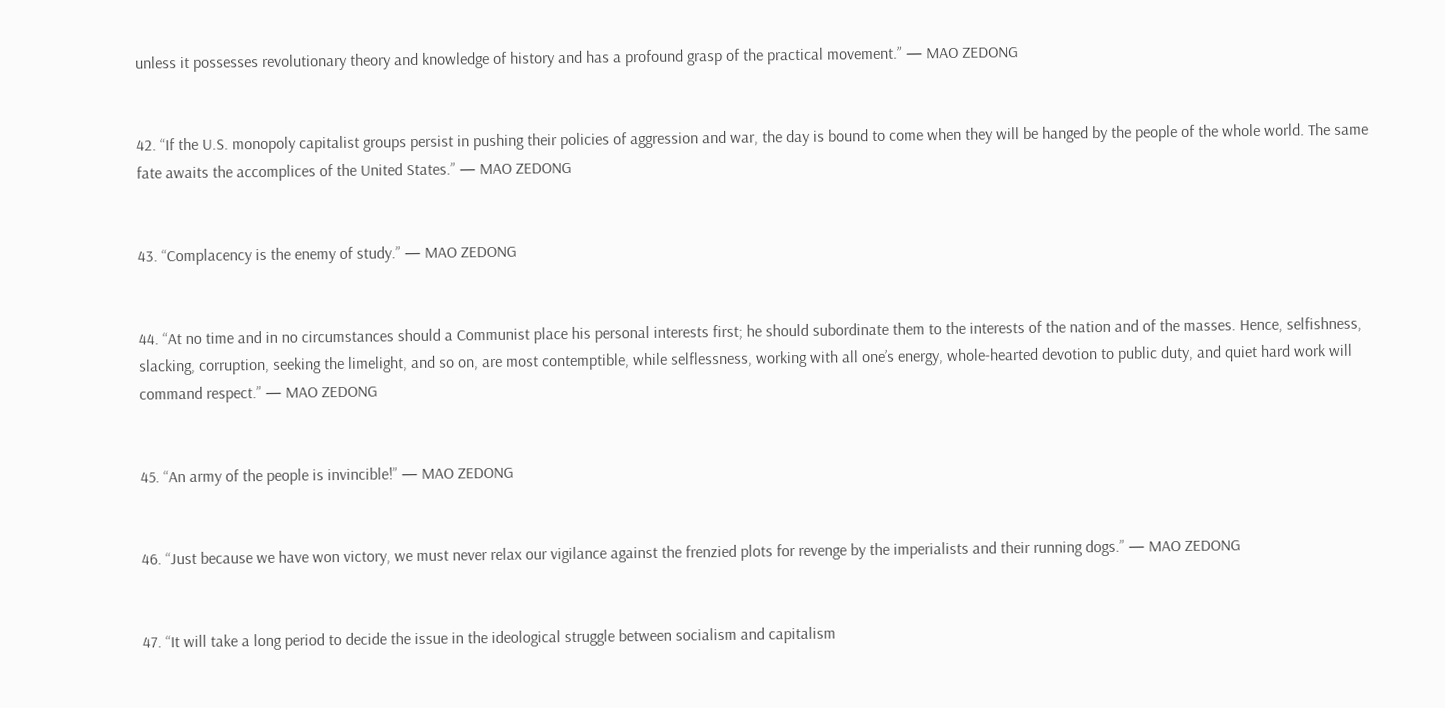unless it possesses revolutionary theory and knowledge of history and has a profound grasp of the practical movement.” — MAO ZEDONG


42. “If the U.S. monopoly capitalist groups persist in pushing their policies of aggression and war, the day is bound to come when they will be hanged by the people of the whole world. The same fate awaits the accomplices of the United States.” — MAO ZEDONG


43. “Complacency is the enemy of study.” — MAO ZEDONG


44. “At no time and in no circumstances should a Communist place his personal interests first; he should subordinate them to the interests of the nation and of the masses. Hence, selfishness, slacking, corruption, seeking the limelight, and so on, are most contemptible, while selflessness, working with all one’s energy, whole-hearted devotion to public duty, and quiet hard work will command respect.” — MAO ZEDONG


45. “An army of the people is invincible!” — MAO ZEDONG


46. “Just because we have won victory, we must never relax our vigilance against the frenzied plots for revenge by the imperialists and their running dogs.” — MAO ZEDONG


47. “It will take a long period to decide the issue in the ideological struggle between socialism and capitalism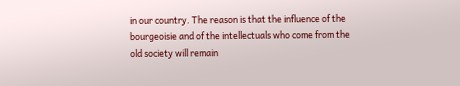in our country. The reason is that the influence of the bourgeoisie and of the intellectuals who come from the old society will remain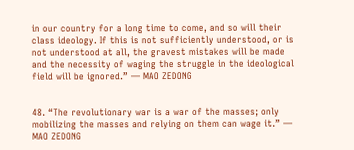in our country for a long time to come, and so will their class ideology. If this is not sufficiently understood, or is not understood at all, the gravest mistakes will be made and the necessity of waging the struggle in the ideological field will be ignored.” — MAO ZEDONG


48. “The revolutionary war is a war of the masses; only mobilizing the masses and relying on them can wage it.” — MAO ZEDONG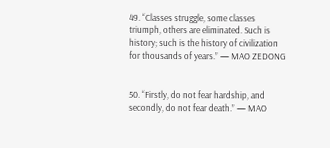49. “Classes struggle, some classes triumph, others are eliminated. Such is history; such is the history of civilization for thousands of years.” — MAO ZEDONG


50. “Firstly, do not fear hardship, and secondly, do not fear death.” — MAO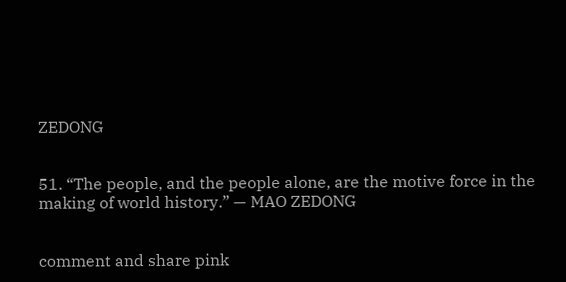ZEDONG


51. “The people, and the people alone, are the motive force in the making of world history.” — MAO ZEDONG


comment and share pink